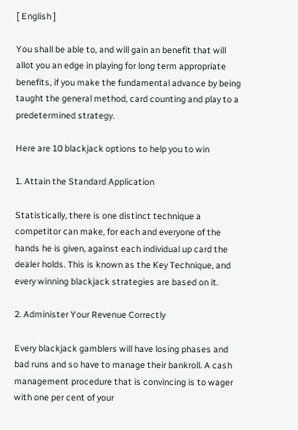[ English ]

You shall be able to, and will gain an benefit that will allot you an edge in playing for long term appropriate benefits, if you make the fundamental advance by being taught the general method, card counting and play to a predetermined strategy.

Here are 10 blackjack options to help you to win

1. Attain the Standard Application

Statistically, there is one distinct technique a competitor can make, for each and everyone of the hands he is given, against each individual up card the dealer holds. This is known as the Key Technique, and every winning blackjack strategies are based on it.

2. Administer Your Revenue Correctly

Every blackjack gamblers will have losing phases and bad runs and so have to manage their bankroll. A cash management procedure that is convincing is to wager with one per cent of your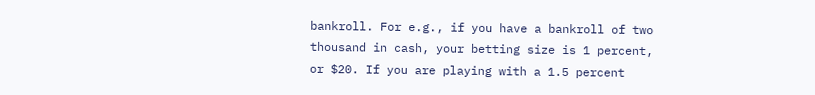bankroll. For e.g., if you have a bankroll of two thousand in cash, your betting size is 1 percent, or $20. If you are playing with a 1.5 percent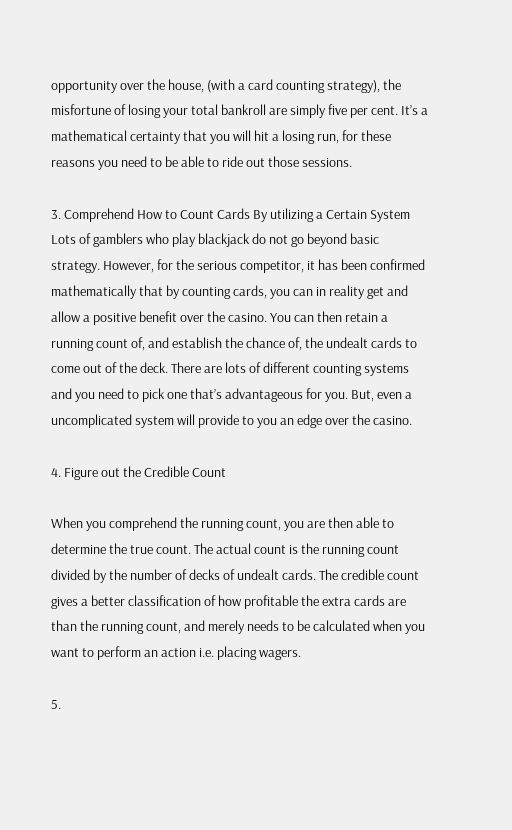opportunity over the house, (with a card counting strategy), the misfortune of losing your total bankroll are simply five per cent. It’s a mathematical certainty that you will hit a losing run, for these reasons you need to be able to ride out those sessions.

3. Comprehend How to Count Cards By utilizing a Certain System
Lots of gamblers who play blackjack do not go beyond basic strategy. However, for the serious competitor, it has been confirmed mathematically that by counting cards, you can in reality get and allow a positive benefit over the casino. You can then retain a running count of, and establish the chance of, the undealt cards to come out of the deck. There are lots of different counting systems and you need to pick one that’s advantageous for you. But, even a uncomplicated system will provide to you an edge over the casino.

4. Figure out the Credible Count

When you comprehend the running count, you are then able to determine the true count. The actual count is the running count divided by the number of decks of undealt cards. The credible count gives a better classification of how profitable the extra cards are than the running count, and merely needs to be calculated when you want to perform an action i.e. placing wagers.

5.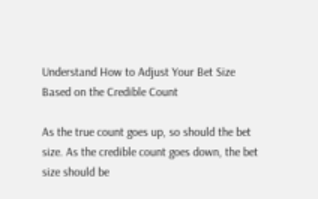Understand How to Adjust Your Bet Size Based on the Credible Count

As the true count goes up, so should the bet size. As the credible count goes down, the bet size should be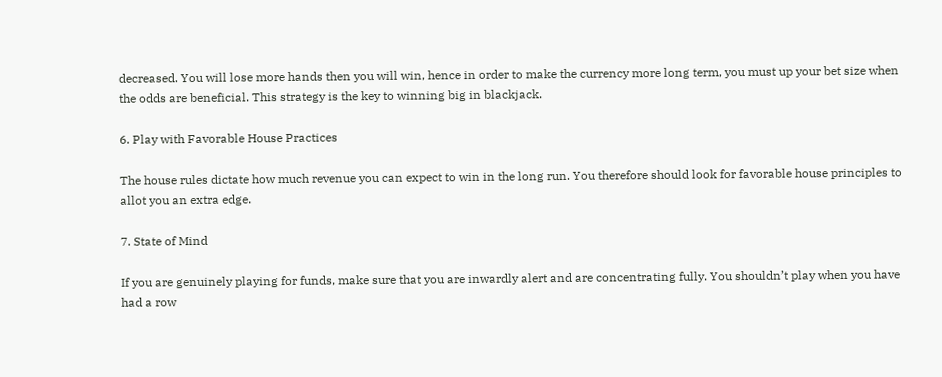decreased. You will lose more hands then you will win, hence in order to make the currency more long term, you must up your bet size when the odds are beneficial. This strategy is the key to winning big in blackjack.

6. Play with Favorable House Practices

The house rules dictate how much revenue you can expect to win in the long run. You therefore should look for favorable house principles to allot you an extra edge.

7. State of Mind

If you are genuinely playing for funds, make sure that you are inwardly alert and are concentrating fully. You shouldn’t play when you have had a row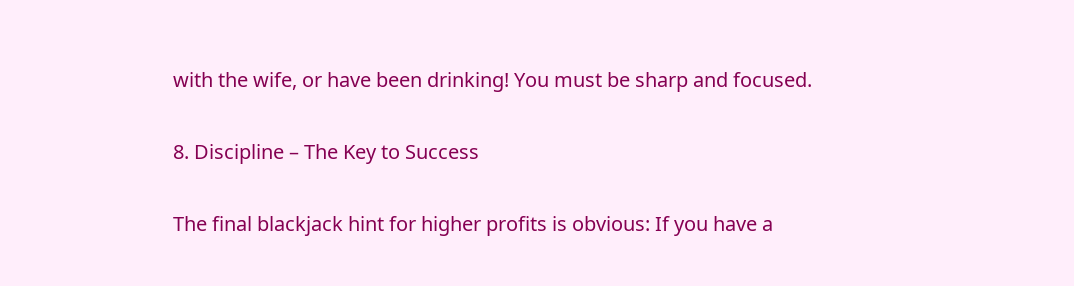with the wife, or have been drinking! You must be sharp and focused.

8. Discipline – The Key to Success

The final blackjack hint for higher profits is obvious: If you have a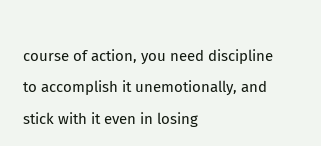course of action, you need discipline to accomplish it unemotionally, and stick with it even in losing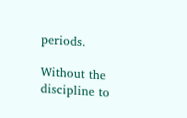periods.

Without the discipline to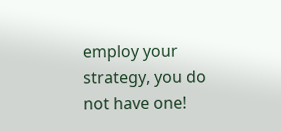employ your strategy, you do not have one!